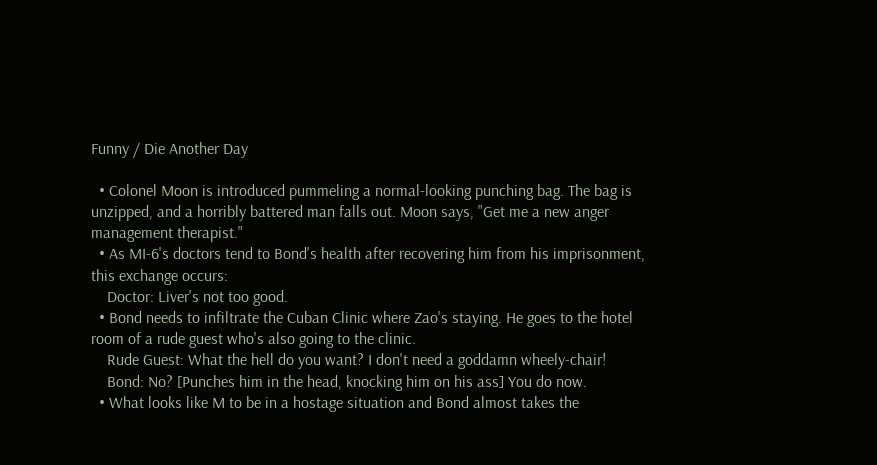Funny / Die Another Day

  • Colonel Moon is introduced pummeling a normal-looking punching bag. The bag is unzipped, and a horribly battered man falls out. Moon says, "Get me a new anger management therapist."
  • As MI-6's doctors tend to Bond's health after recovering him from his imprisonment, this exchange occurs:
    Doctor: Liver's not too good.
  • Bond needs to infiltrate the Cuban Clinic where Zao's staying. He goes to the hotel room of a rude guest who's also going to the clinic.
    Rude Guest: What the hell do you want? I don't need a goddamn wheely-chair!
    Bond: No? [Punches him in the head, knocking him on his ass] You do now.
  • What looks like M to be in a hostage situation and Bond almost takes the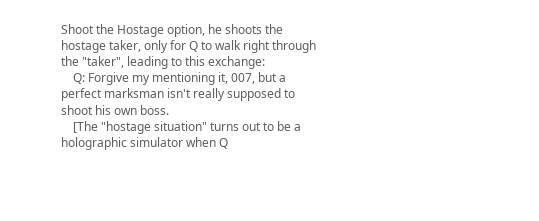Shoot the Hostage option, he shoots the hostage taker, only for Q to walk right through the "taker", leading to this exchange:
    Q: Forgive my mentioning it, 007, but a perfect marksman isn't really supposed to shoot his own boss.
    [The "hostage situation" turns out to be a holographic simulator when Q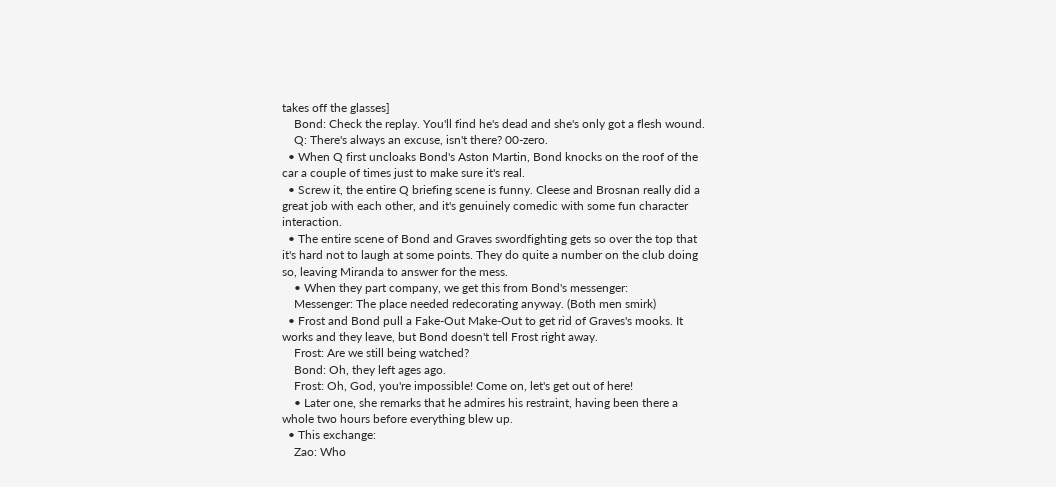takes off the glasses]
    Bond: Check the replay. You'll find he's dead and she's only got a flesh wound.
    Q: There's always an excuse, isn't there? 00-zero.
  • When Q first uncloaks Bond's Aston Martin, Bond knocks on the roof of the car a couple of times just to make sure it's real.
  • Screw it, the entire Q briefing scene is funny. Cleese and Brosnan really did a great job with each other, and it's genuinely comedic with some fun character interaction.
  • The entire scene of Bond and Graves swordfighting gets so over the top that it's hard not to laugh at some points. They do quite a number on the club doing so, leaving Miranda to answer for the mess.
    • When they part company, we get this from Bond's messenger:
    Messenger: The place needed redecorating anyway. (Both men smirk)
  • Frost and Bond pull a Fake-Out Make-Out to get rid of Graves's mooks. It works and they leave, but Bond doesn't tell Frost right away.
    Frost: Are we still being watched?
    Bond: Oh, they left ages ago.
    Frost: Oh, God, you're impossible! Come on, let's get out of here!
    • Later one, she remarks that he admires his restraint, having been there a whole two hours before everything blew up.
  • This exchange:
    Zao: Who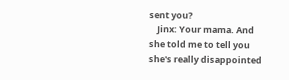sent you?
    Jinx: Your mama. And she told me to tell you she's really disappointed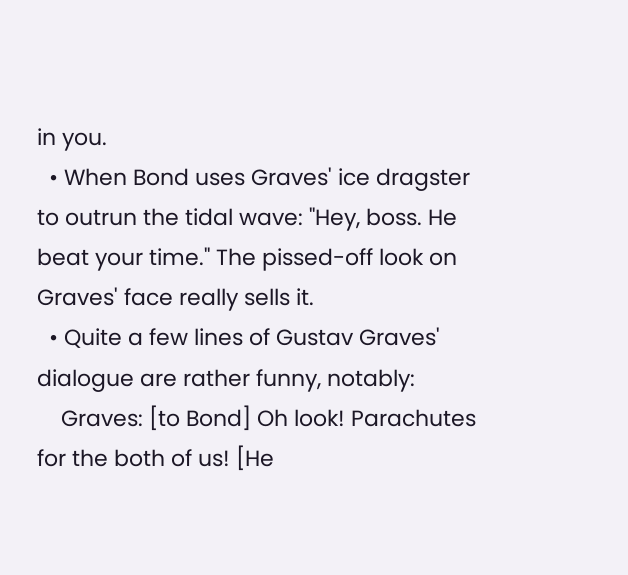in you.
  • When Bond uses Graves' ice dragster to outrun the tidal wave: "Hey, boss. He beat your time." The pissed-off look on Graves' face really sells it.
  • Quite a few lines of Gustav Graves' dialogue are rather funny, notably:
    Graves: [to Bond] Oh look! Parachutes for the both of us! [He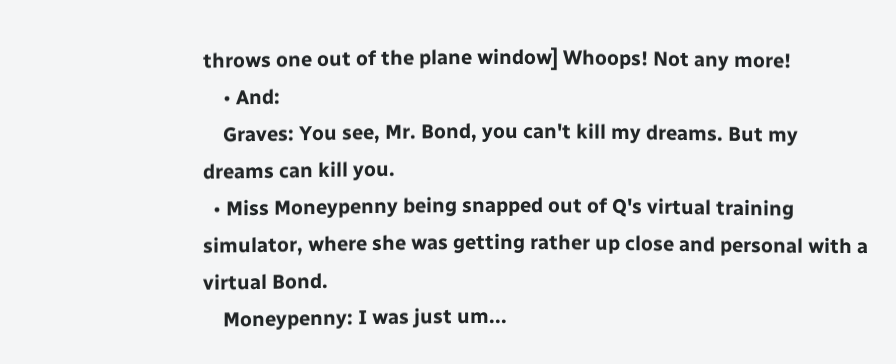throws one out of the plane window] Whoops! Not any more!
    • And:
    Graves: You see, Mr. Bond, you can't kill my dreams. But my dreams can kill you.
  • Miss Moneypenny being snapped out of Q's virtual training simulator, where she was getting rather up close and personal with a virtual Bond.
    Moneypenny: I was just um...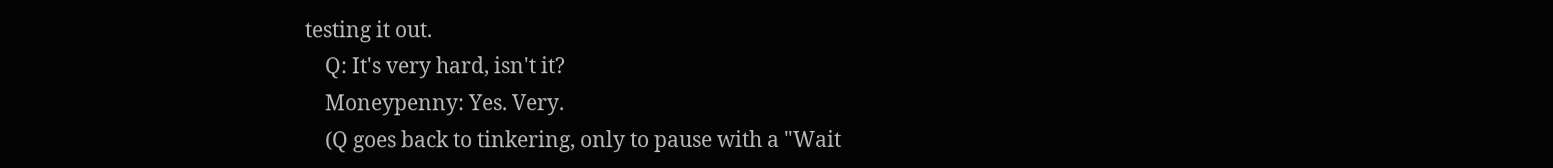testing it out.
    Q: It's very hard, isn't it?
    Moneypenny: Yes. Very.
    (Q goes back to tinkering, only to pause with a "Wait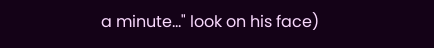a minute..." look on his face)